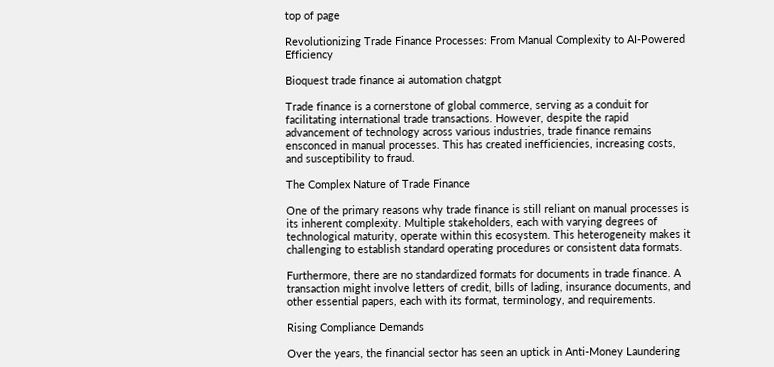top of page

Revolutionizing Trade Finance Processes: From Manual Complexity to AI-Powered Efficiency

Bioquest trade finance ai automation chatgpt

Trade finance is a cornerstone of global commerce, serving as a conduit for facilitating international trade transactions. However, despite the rapid advancement of technology across various industries, trade finance remains ensconced in manual processes. This has created inefficiencies, increasing costs, and susceptibility to fraud.

The Complex Nature of Trade Finance

One of the primary reasons why trade finance is still reliant on manual processes is its inherent complexity. Multiple stakeholders, each with varying degrees of technological maturity, operate within this ecosystem. This heterogeneity makes it challenging to establish standard operating procedures or consistent data formats.

Furthermore, there are no standardized formats for documents in trade finance. A transaction might involve letters of credit, bills of lading, insurance documents, and other essential papers, each with its format, terminology, and requirements.

Rising Compliance Demands

Over the years, the financial sector has seen an uptick in Anti-Money Laundering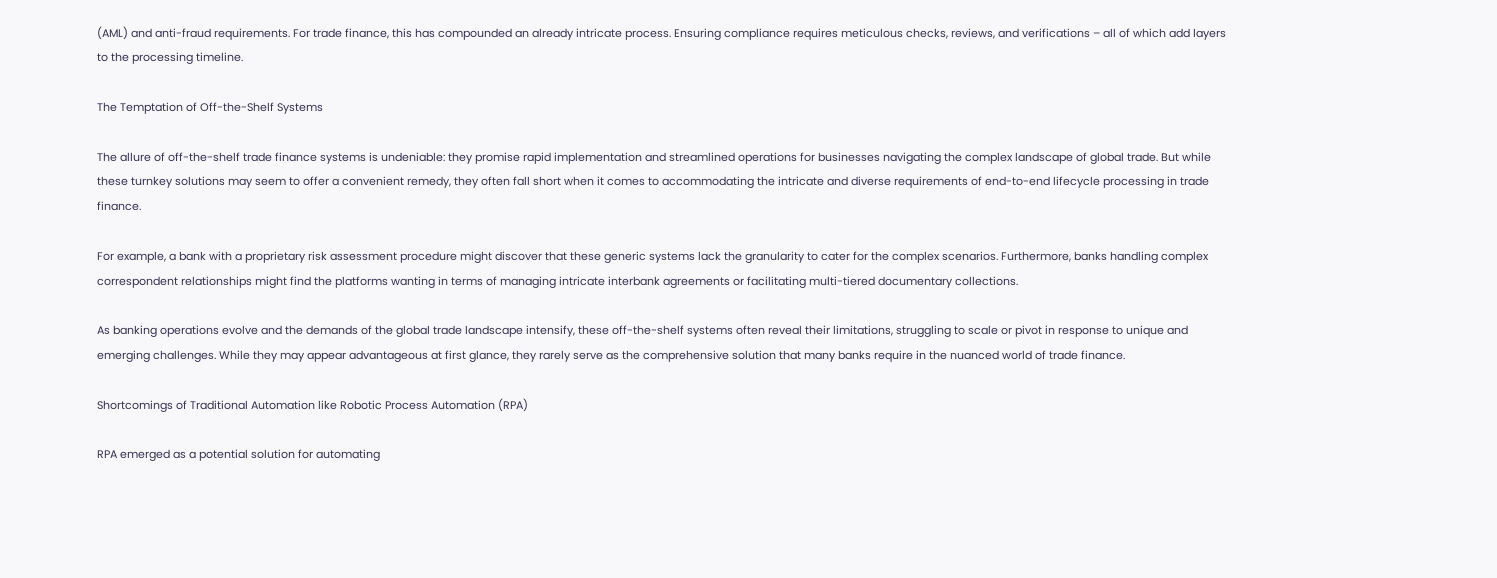(AML) and anti-fraud requirements. For trade finance, this has compounded an already intricate process. Ensuring compliance requires meticulous checks, reviews, and verifications – all of which add layers to the processing timeline.

The Temptation of Off-the-Shelf Systems

The allure of off-the-shelf trade finance systems is undeniable: they promise rapid implementation and streamlined operations for businesses navigating the complex landscape of global trade. But while these turnkey solutions may seem to offer a convenient remedy, they often fall short when it comes to accommodating the intricate and diverse requirements of end-to-end lifecycle processing in trade finance.

For example, a bank with a proprietary risk assessment procedure might discover that these generic systems lack the granularity to cater for the complex scenarios. Furthermore, banks handling complex correspondent relationships might find the platforms wanting in terms of managing intricate interbank agreements or facilitating multi-tiered documentary collections.

As banking operations evolve and the demands of the global trade landscape intensify, these off-the-shelf systems often reveal their limitations, struggling to scale or pivot in response to unique and emerging challenges. While they may appear advantageous at first glance, they rarely serve as the comprehensive solution that many banks require in the nuanced world of trade finance.

Shortcomings of Traditional Automation like Robotic Process Automation (RPA)

RPA emerged as a potential solution for automating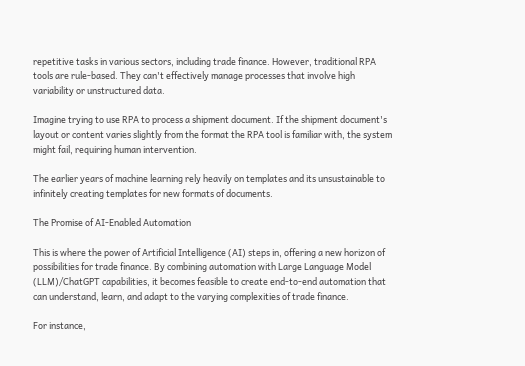repetitive tasks in various sectors, including trade finance. However, traditional RPA tools are rule-based. They can't effectively manage processes that involve high variability or unstructured data.

Imagine trying to use RPA to process a shipment document. If the shipment document's layout or content varies slightly from the format the RPA tool is familiar with, the system might fail, requiring human intervention.

The earlier years of machine learning rely heavily on templates and its unsustainable to infinitely creating templates for new formats of documents.

The Promise of AI-Enabled Automation

This is where the power of Artificial Intelligence (AI) steps in, offering a new horizon of possibilities for trade finance. By combining automation with Large Language Model (LLM)/ChatGPT capabilities, it becomes feasible to create end-to-end automation that can understand, learn, and adapt to the varying complexities of trade finance.

For instance,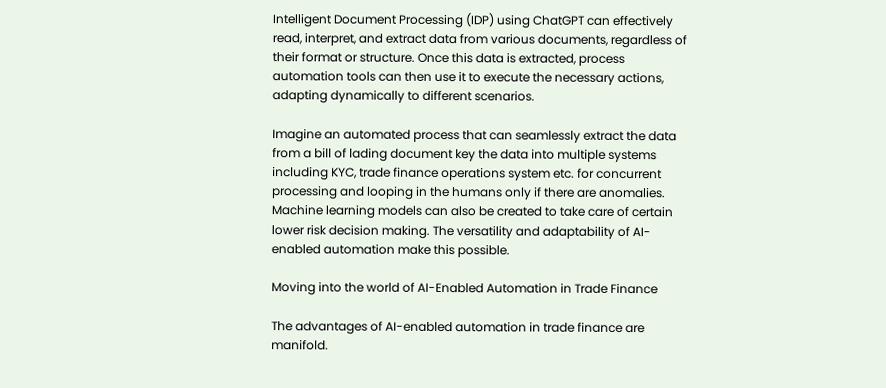Intelligent Document Processing (IDP) using ChatGPT can effectively read, interpret, and extract data from various documents, regardless of their format or structure. Once this data is extracted, process automation tools can then use it to execute the necessary actions, adapting dynamically to different scenarios.

Imagine an automated process that can seamlessly extract the data from a bill of lading document key the data into multiple systems including KYC, trade finance operations system etc. for concurrent processing and looping in the humans only if there are anomalies. Machine learning models can also be created to take care of certain lower risk decision making. The versatility and adaptability of AI-enabled automation make this possible.

Moving into the world of AI-Enabled Automation in Trade Finance

The advantages of AI-enabled automation in trade finance are manifold.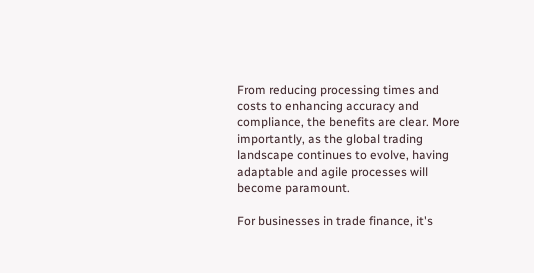From reducing processing times and costs to enhancing accuracy and compliance, the benefits are clear. More importantly, as the global trading landscape continues to evolve, having adaptable and agile processes will become paramount.

For businesses in trade finance, it's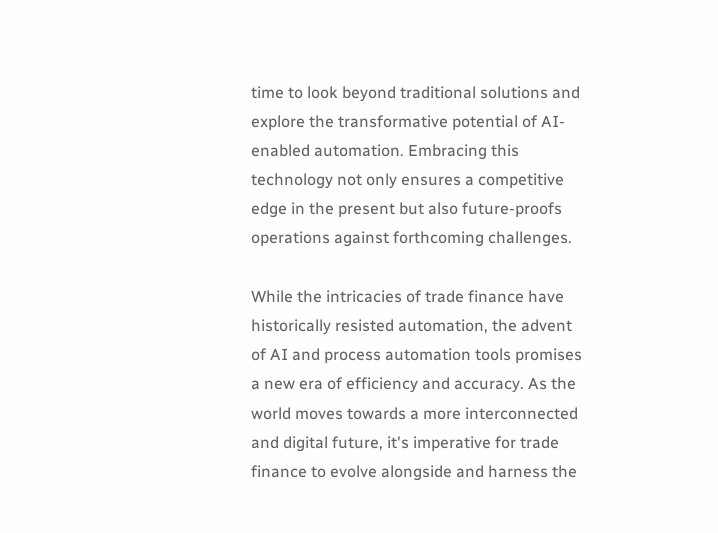time to look beyond traditional solutions and explore the transformative potential of AI-enabled automation. Embracing this technology not only ensures a competitive edge in the present but also future-proofs operations against forthcoming challenges.

While the intricacies of trade finance have historically resisted automation, the advent of AI and process automation tools promises a new era of efficiency and accuracy. As the world moves towards a more interconnected and digital future, it's imperative for trade finance to evolve alongside and harness the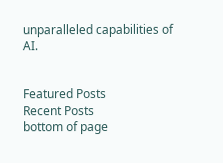unparalleled capabilities of AI.


Featured Posts
Recent Posts
bottom of page